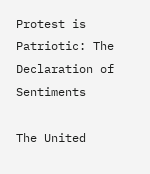Protest is Patriotic: The Declaration of Sentiments

The United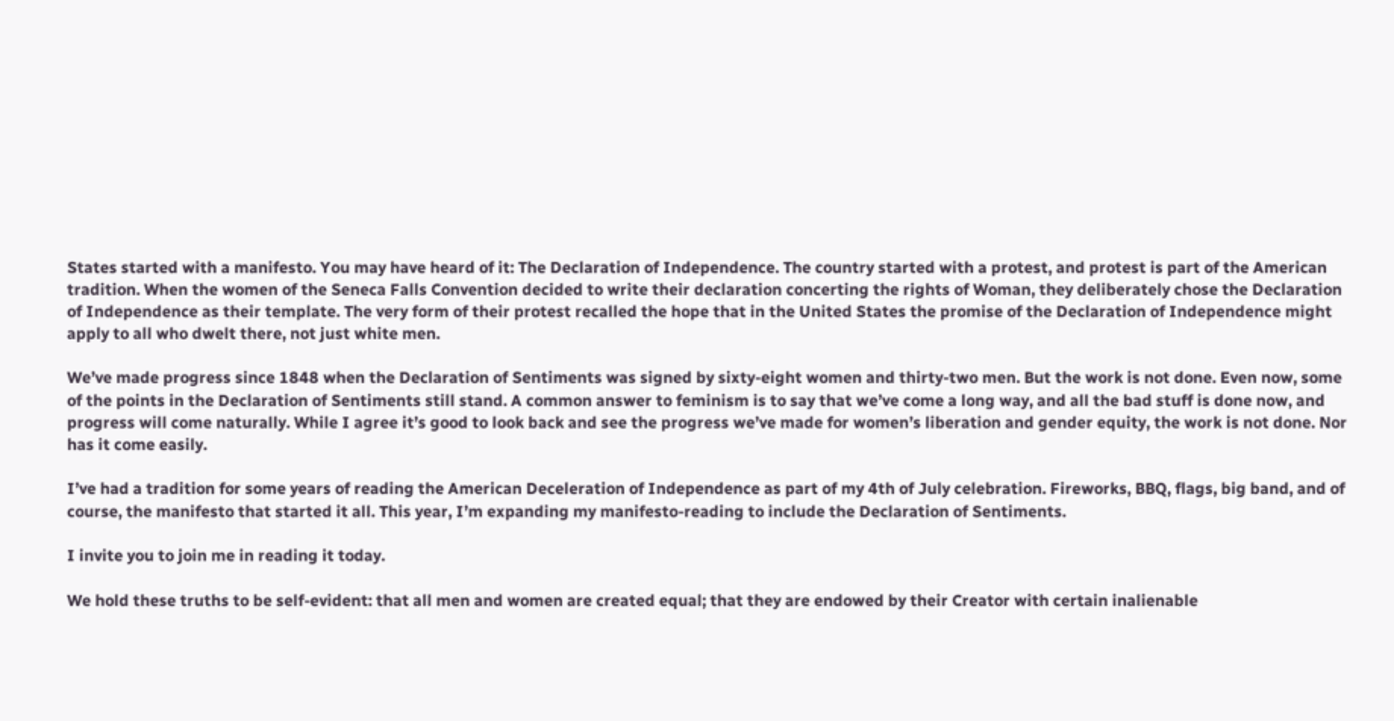States started with a manifesto. You may have heard of it: The Declaration of Independence. The country started with a protest, and protest is part of the American tradition. When the women of the Seneca Falls Convention decided to write their declaration concerting the rights of Woman, they deliberately chose the Declaration of Independence as their template. The very form of their protest recalled the hope that in the United States the promise of the Declaration of Independence might apply to all who dwelt there, not just white men.

We’ve made progress since 1848 when the Declaration of Sentiments was signed by sixty-eight women and thirty-two men. But the work is not done. Even now, some of the points in the Declaration of Sentiments still stand. A common answer to feminism is to say that we’ve come a long way, and all the bad stuff is done now, and progress will come naturally. While I agree it’s good to look back and see the progress we’ve made for women’s liberation and gender equity, the work is not done. Nor has it come easily.

I’ve had a tradition for some years of reading the American Deceleration of Independence as part of my 4th of July celebration. Fireworks, BBQ, flags, big band, and of course, the manifesto that started it all. This year, I’m expanding my manifesto-reading to include the Declaration of Sentiments.

I invite you to join me in reading it today.

We hold these truths to be self-evident: that all men and women are created equal; that they are endowed by their Creator with certain inalienable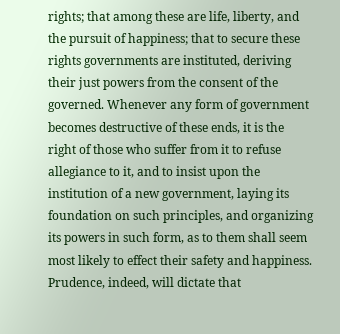rights; that among these are life, liberty, and the pursuit of happiness; that to secure these rights governments are instituted, deriving their just powers from the consent of the governed. Whenever any form of government becomes destructive of these ends, it is the right of those who suffer from it to refuse allegiance to it, and to insist upon the institution of a new government, laying its foundation on such principles, and organizing its powers in such form, as to them shall seem most likely to effect their safety and happiness. Prudence, indeed, will dictate that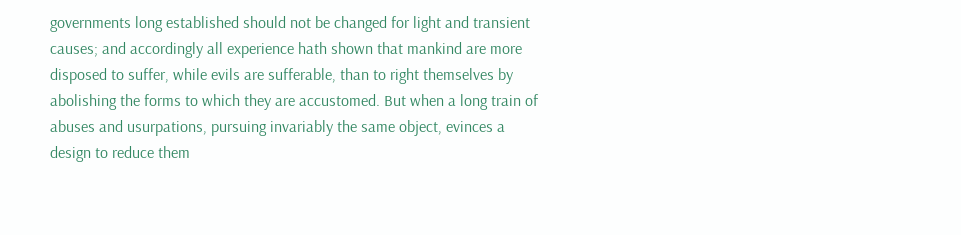governments long established should not be changed for light and transient causes; and accordingly all experience hath shown that mankind are more disposed to suffer, while evils are sufferable, than to right themselves by abolishing the forms to which they are accustomed. But when a long train of abuses and usurpations, pursuing invariably the same object, evinces a design to reduce them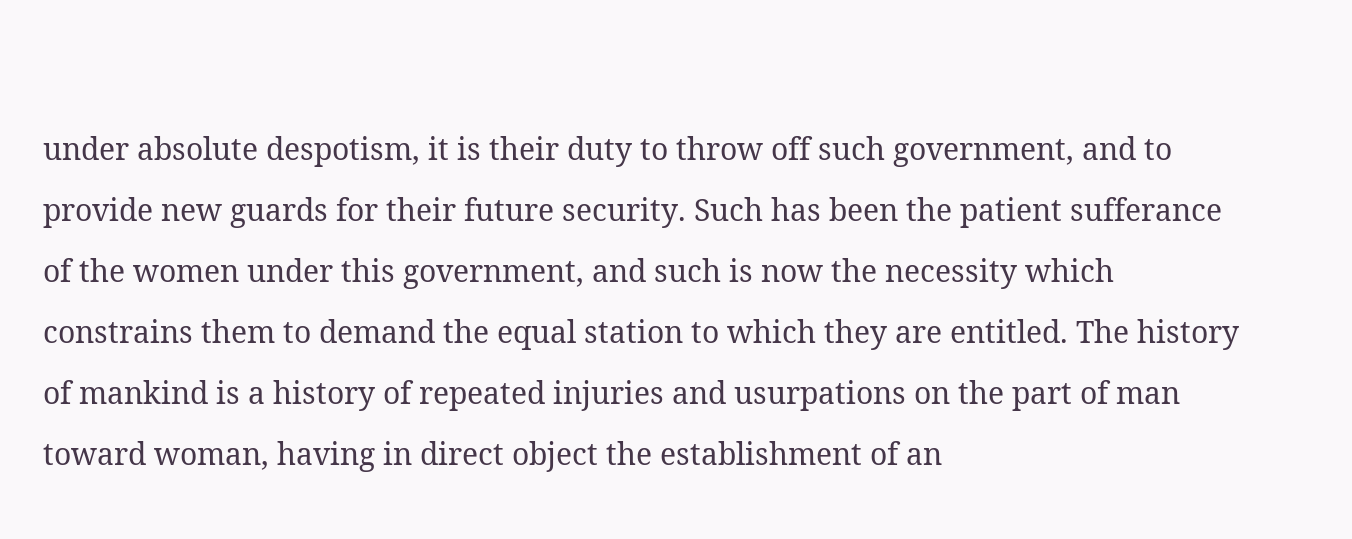under absolute despotism, it is their duty to throw off such government, and to provide new guards for their future security. Such has been the patient sufferance of the women under this government, and such is now the necessity which constrains them to demand the equal station to which they are entitled. The history of mankind is a history of repeated injuries and usurpations on the part of man toward woman, having in direct object the establishment of an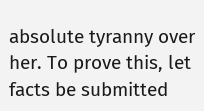absolute tyranny over her. To prove this, let facts be submitted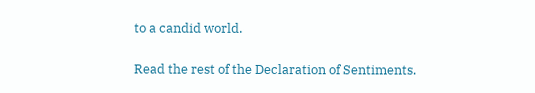to a candid world.

Read the rest of the Declaration of Sentiments.